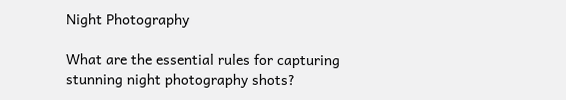Night Photography

What are the essential rules for capturing stunning night photography shots?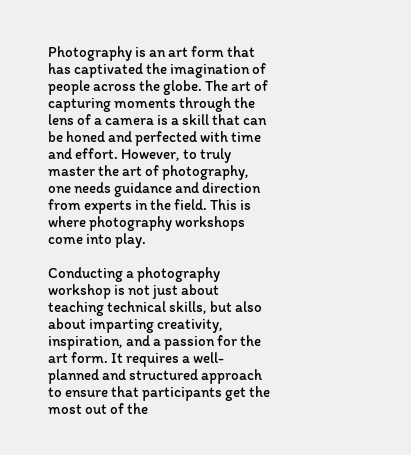Photography is an art form that has captivated the imagination of people across the globe. The art of capturing moments through the lens of a camera is a skill that can be honed and perfected with time and effort. However, to truly master the art of photography, one needs guidance and direction from experts in the field. This is where photography workshops come into play.

Conducting a photography workshop is not just about teaching technical skills, but also about imparting creativity, inspiration, and a passion for the art form. It requires a well-planned and structured approach to ensure that participants get the most out of the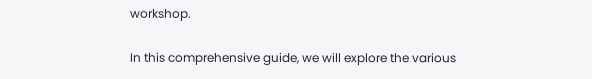workshop.

In this comprehensive guide, we will explore the various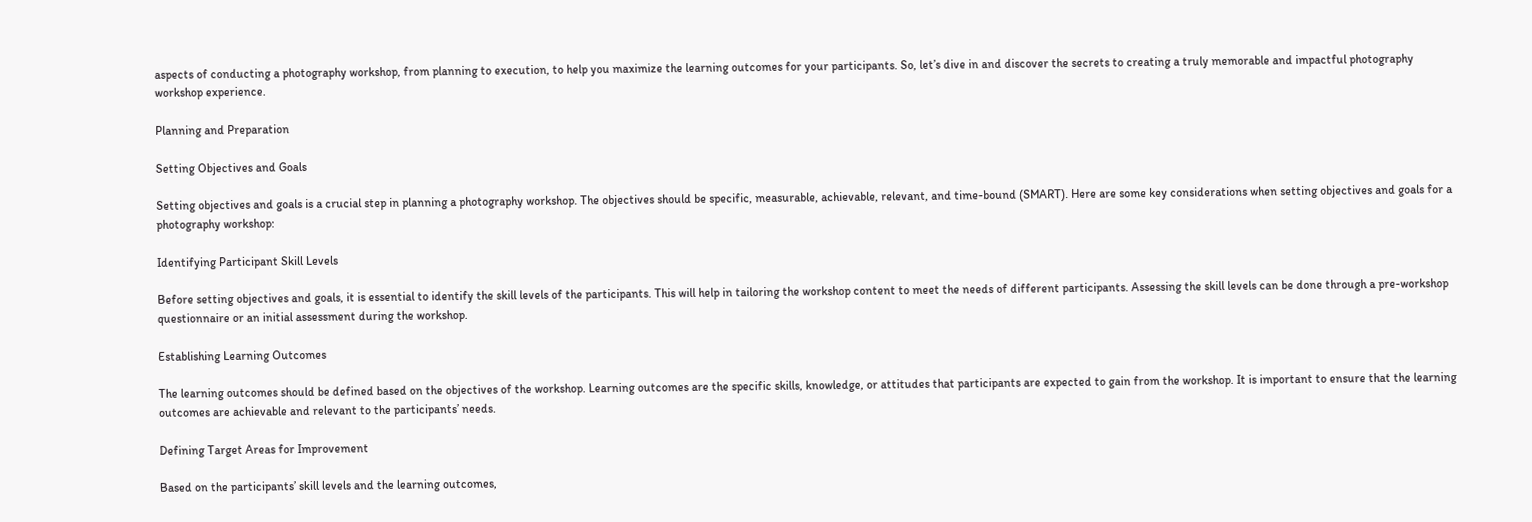aspects of conducting a photography workshop, from planning to execution, to help you maximize the learning outcomes for your participants. So, let’s dive in and discover the secrets to creating a truly memorable and impactful photography workshop experience.

Planning and Preparation

Setting Objectives and Goals

Setting objectives and goals is a crucial step in planning a photography workshop. The objectives should be specific, measurable, achievable, relevant, and time-bound (SMART). Here are some key considerations when setting objectives and goals for a photography workshop:

Identifying Participant Skill Levels

Before setting objectives and goals, it is essential to identify the skill levels of the participants. This will help in tailoring the workshop content to meet the needs of different participants. Assessing the skill levels can be done through a pre-workshop questionnaire or an initial assessment during the workshop.

Establishing Learning Outcomes

The learning outcomes should be defined based on the objectives of the workshop. Learning outcomes are the specific skills, knowledge, or attitudes that participants are expected to gain from the workshop. It is important to ensure that the learning outcomes are achievable and relevant to the participants’ needs.

Defining Target Areas for Improvement

Based on the participants’ skill levels and the learning outcomes,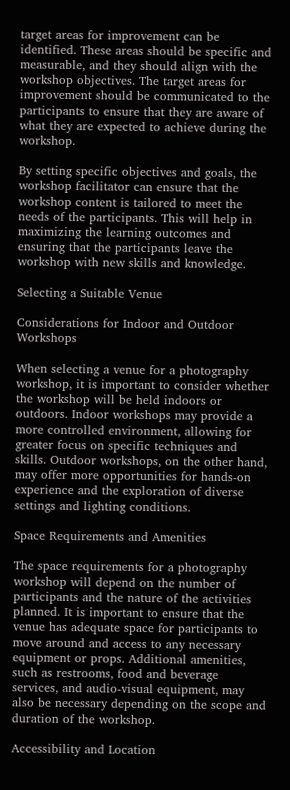target areas for improvement can be identified. These areas should be specific and measurable, and they should align with the workshop objectives. The target areas for improvement should be communicated to the participants to ensure that they are aware of what they are expected to achieve during the workshop.

By setting specific objectives and goals, the workshop facilitator can ensure that the workshop content is tailored to meet the needs of the participants. This will help in maximizing the learning outcomes and ensuring that the participants leave the workshop with new skills and knowledge.

Selecting a Suitable Venue

Considerations for Indoor and Outdoor Workshops

When selecting a venue for a photography workshop, it is important to consider whether the workshop will be held indoors or outdoors. Indoor workshops may provide a more controlled environment, allowing for greater focus on specific techniques and skills. Outdoor workshops, on the other hand, may offer more opportunities for hands-on experience and the exploration of diverse settings and lighting conditions.

Space Requirements and Amenities

The space requirements for a photography workshop will depend on the number of participants and the nature of the activities planned. It is important to ensure that the venue has adequate space for participants to move around and access to any necessary equipment or props. Additional amenities, such as restrooms, food and beverage services, and audio-visual equipment, may also be necessary depending on the scope and duration of the workshop.

Accessibility and Location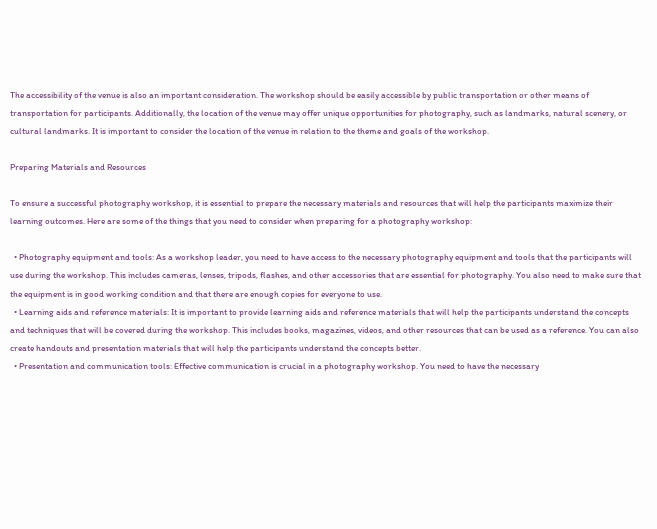The accessibility of the venue is also an important consideration. The workshop should be easily accessible by public transportation or other means of transportation for participants. Additionally, the location of the venue may offer unique opportunities for photography, such as landmarks, natural scenery, or cultural landmarks. It is important to consider the location of the venue in relation to the theme and goals of the workshop.

Preparing Materials and Resources

To ensure a successful photography workshop, it is essential to prepare the necessary materials and resources that will help the participants maximize their learning outcomes. Here are some of the things that you need to consider when preparing for a photography workshop:

  • Photography equipment and tools: As a workshop leader, you need to have access to the necessary photography equipment and tools that the participants will use during the workshop. This includes cameras, lenses, tripods, flashes, and other accessories that are essential for photography. You also need to make sure that the equipment is in good working condition and that there are enough copies for everyone to use.
  • Learning aids and reference materials: It is important to provide learning aids and reference materials that will help the participants understand the concepts and techniques that will be covered during the workshop. This includes books, magazines, videos, and other resources that can be used as a reference. You can also create handouts and presentation materials that will help the participants understand the concepts better.
  • Presentation and communication tools: Effective communication is crucial in a photography workshop. You need to have the necessary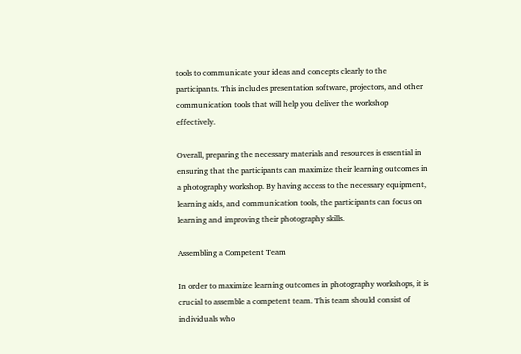tools to communicate your ideas and concepts clearly to the participants. This includes presentation software, projectors, and other communication tools that will help you deliver the workshop effectively.

Overall, preparing the necessary materials and resources is essential in ensuring that the participants can maximize their learning outcomes in a photography workshop. By having access to the necessary equipment, learning aids, and communication tools, the participants can focus on learning and improving their photography skills.

Assembling a Competent Team

In order to maximize learning outcomes in photography workshops, it is crucial to assemble a competent team. This team should consist of individuals who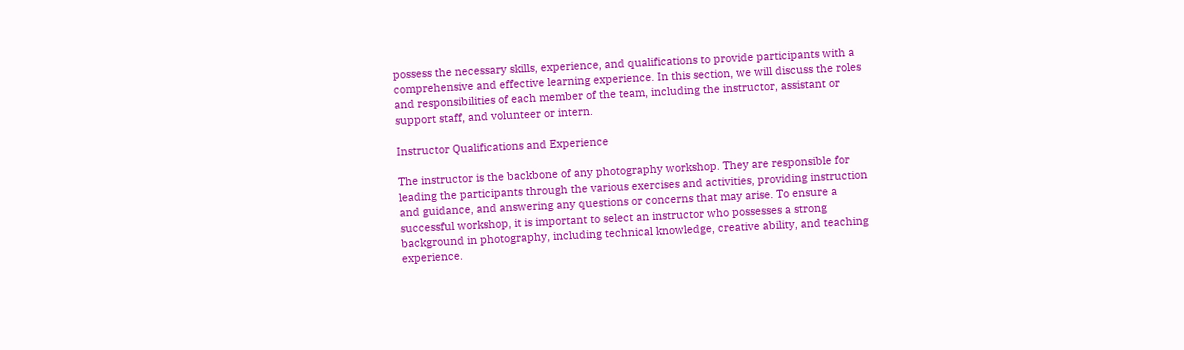possess the necessary skills, experience, and qualifications to provide participants with a comprehensive and effective learning experience. In this section, we will discuss the roles and responsibilities of each member of the team, including the instructor, assistant or support staff, and volunteer or intern.

Instructor Qualifications and Experience

The instructor is the backbone of any photography workshop. They are responsible for leading the participants through the various exercises and activities, providing instruction and guidance, and answering any questions or concerns that may arise. To ensure a successful workshop, it is important to select an instructor who possesses a strong background in photography, including technical knowledge, creative ability, and teaching experience.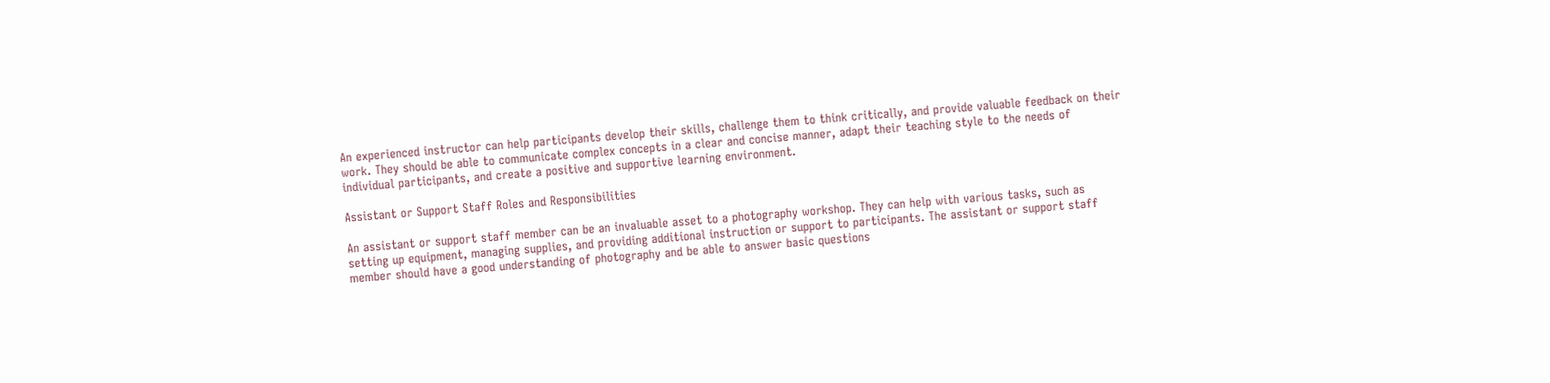An experienced instructor can help participants develop their skills, challenge them to think critically, and provide valuable feedback on their work. They should be able to communicate complex concepts in a clear and concise manner, adapt their teaching style to the needs of individual participants, and create a positive and supportive learning environment.

Assistant or Support Staff Roles and Responsibilities

An assistant or support staff member can be an invaluable asset to a photography workshop. They can help with various tasks, such as setting up equipment, managing supplies, and providing additional instruction or support to participants. The assistant or support staff member should have a good understanding of photography and be able to answer basic questions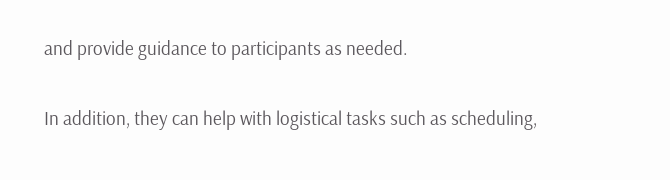and provide guidance to participants as needed.

In addition, they can help with logistical tasks such as scheduling,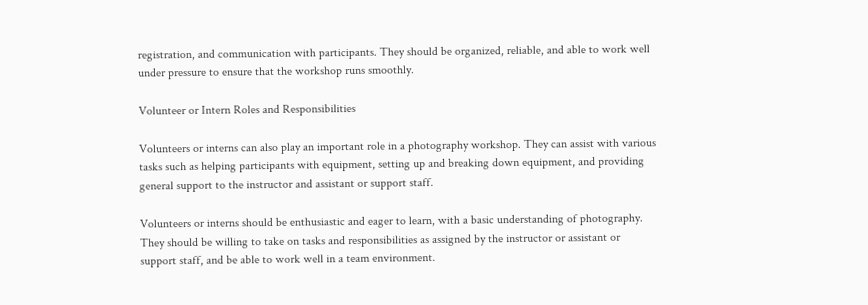registration, and communication with participants. They should be organized, reliable, and able to work well under pressure to ensure that the workshop runs smoothly.

Volunteer or Intern Roles and Responsibilities

Volunteers or interns can also play an important role in a photography workshop. They can assist with various tasks such as helping participants with equipment, setting up and breaking down equipment, and providing general support to the instructor and assistant or support staff.

Volunteers or interns should be enthusiastic and eager to learn, with a basic understanding of photography. They should be willing to take on tasks and responsibilities as assigned by the instructor or assistant or support staff, and be able to work well in a team environment.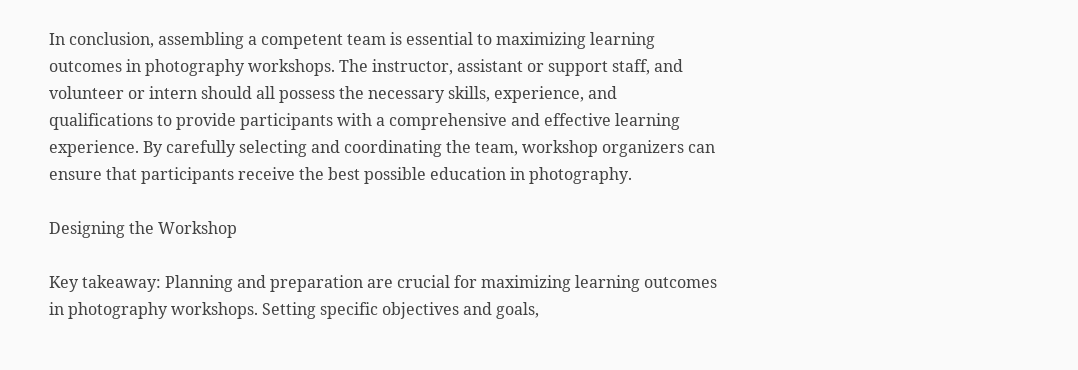In conclusion, assembling a competent team is essential to maximizing learning outcomes in photography workshops. The instructor, assistant or support staff, and volunteer or intern should all possess the necessary skills, experience, and qualifications to provide participants with a comprehensive and effective learning experience. By carefully selecting and coordinating the team, workshop organizers can ensure that participants receive the best possible education in photography.

Designing the Workshop

Key takeaway: Planning and preparation are crucial for maximizing learning outcomes in photography workshops. Setting specific objectives and goals,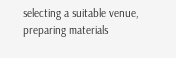selecting a suitable venue, preparing materials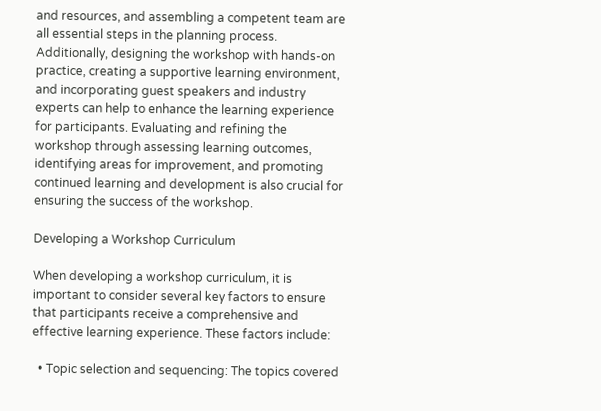and resources, and assembling a competent team are all essential steps in the planning process. Additionally, designing the workshop with hands-on practice, creating a supportive learning environment, and incorporating guest speakers and industry experts can help to enhance the learning experience for participants. Evaluating and refining the workshop through assessing learning outcomes, identifying areas for improvement, and promoting continued learning and development is also crucial for ensuring the success of the workshop.

Developing a Workshop Curriculum

When developing a workshop curriculum, it is important to consider several key factors to ensure that participants receive a comprehensive and effective learning experience. These factors include:

  • Topic selection and sequencing: The topics covered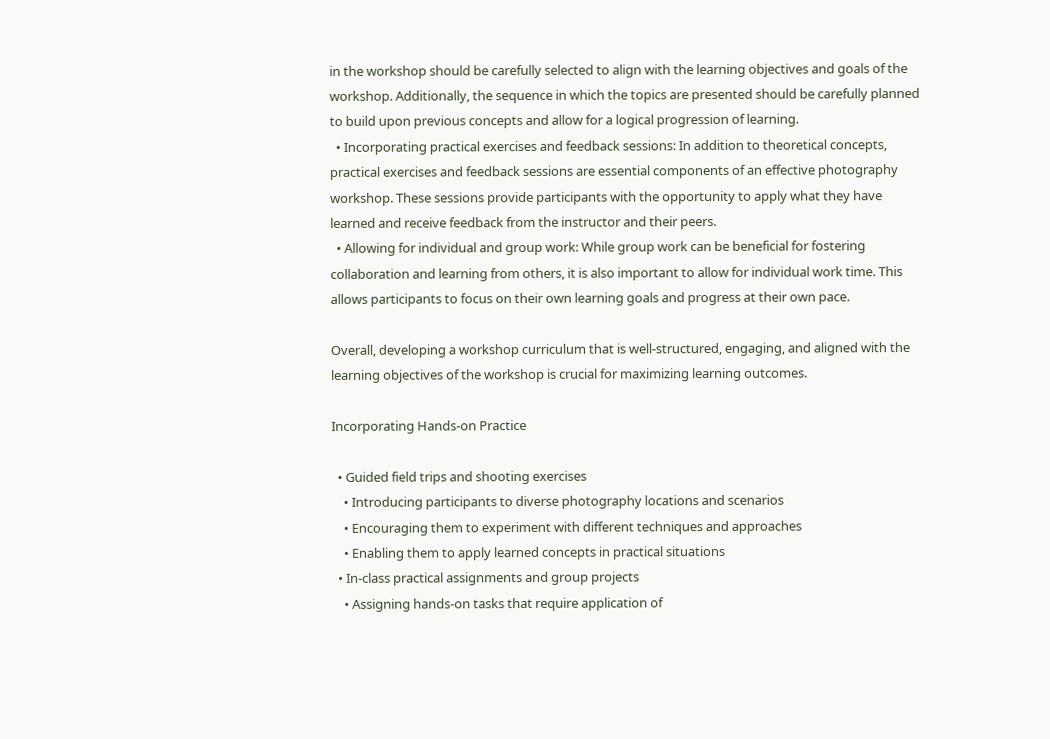in the workshop should be carefully selected to align with the learning objectives and goals of the workshop. Additionally, the sequence in which the topics are presented should be carefully planned to build upon previous concepts and allow for a logical progression of learning.
  • Incorporating practical exercises and feedback sessions: In addition to theoretical concepts, practical exercises and feedback sessions are essential components of an effective photography workshop. These sessions provide participants with the opportunity to apply what they have learned and receive feedback from the instructor and their peers.
  • Allowing for individual and group work: While group work can be beneficial for fostering collaboration and learning from others, it is also important to allow for individual work time. This allows participants to focus on their own learning goals and progress at their own pace.

Overall, developing a workshop curriculum that is well-structured, engaging, and aligned with the learning objectives of the workshop is crucial for maximizing learning outcomes.

Incorporating Hands-on Practice

  • Guided field trips and shooting exercises
    • Introducing participants to diverse photography locations and scenarios
    • Encouraging them to experiment with different techniques and approaches
    • Enabling them to apply learned concepts in practical situations
  • In-class practical assignments and group projects
    • Assigning hands-on tasks that require application of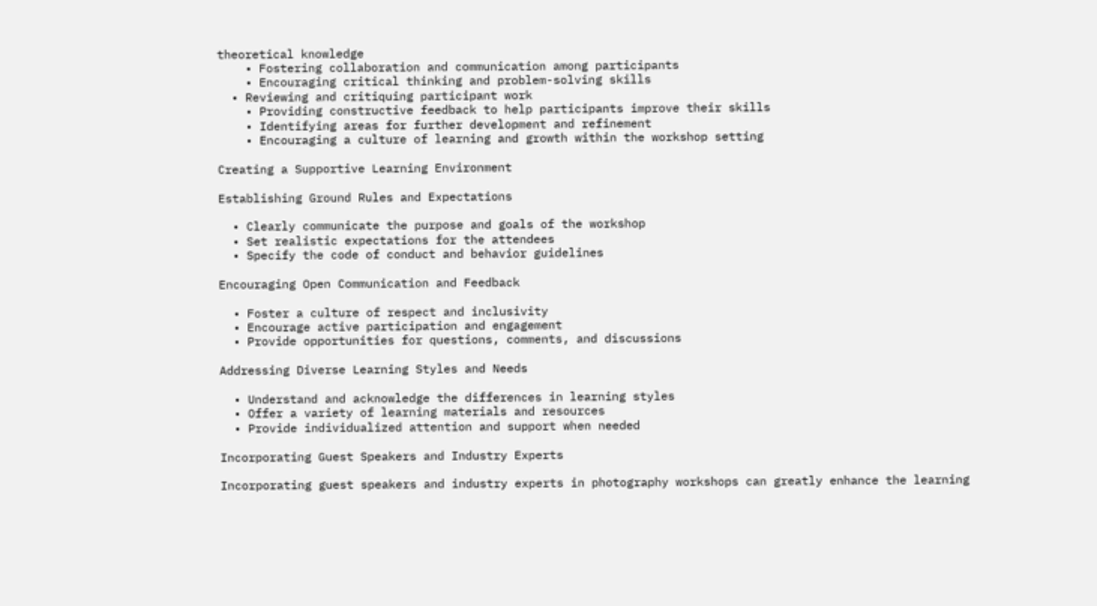theoretical knowledge
    • Fostering collaboration and communication among participants
    • Encouraging critical thinking and problem-solving skills
  • Reviewing and critiquing participant work
    • Providing constructive feedback to help participants improve their skills
    • Identifying areas for further development and refinement
    • Encouraging a culture of learning and growth within the workshop setting

Creating a Supportive Learning Environment

Establishing Ground Rules and Expectations

  • Clearly communicate the purpose and goals of the workshop
  • Set realistic expectations for the attendees
  • Specify the code of conduct and behavior guidelines

Encouraging Open Communication and Feedback

  • Foster a culture of respect and inclusivity
  • Encourage active participation and engagement
  • Provide opportunities for questions, comments, and discussions

Addressing Diverse Learning Styles and Needs

  • Understand and acknowledge the differences in learning styles
  • Offer a variety of learning materials and resources
  • Provide individualized attention and support when needed

Incorporating Guest Speakers and Industry Experts

Incorporating guest speakers and industry experts in photography workshops can greatly enhance the learning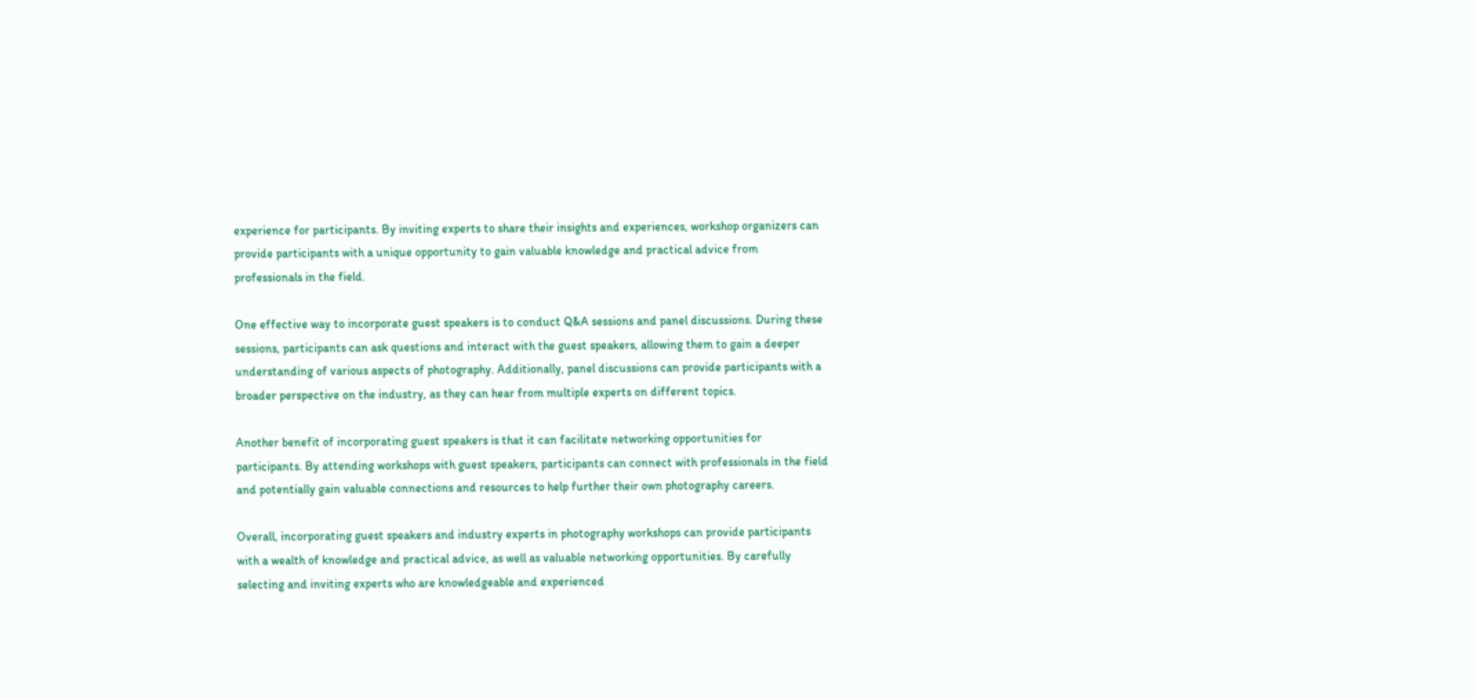experience for participants. By inviting experts to share their insights and experiences, workshop organizers can provide participants with a unique opportunity to gain valuable knowledge and practical advice from professionals in the field.

One effective way to incorporate guest speakers is to conduct Q&A sessions and panel discussions. During these sessions, participants can ask questions and interact with the guest speakers, allowing them to gain a deeper understanding of various aspects of photography. Additionally, panel discussions can provide participants with a broader perspective on the industry, as they can hear from multiple experts on different topics.

Another benefit of incorporating guest speakers is that it can facilitate networking opportunities for participants. By attending workshops with guest speakers, participants can connect with professionals in the field and potentially gain valuable connections and resources to help further their own photography careers.

Overall, incorporating guest speakers and industry experts in photography workshops can provide participants with a wealth of knowledge and practical advice, as well as valuable networking opportunities. By carefully selecting and inviting experts who are knowledgeable and experienced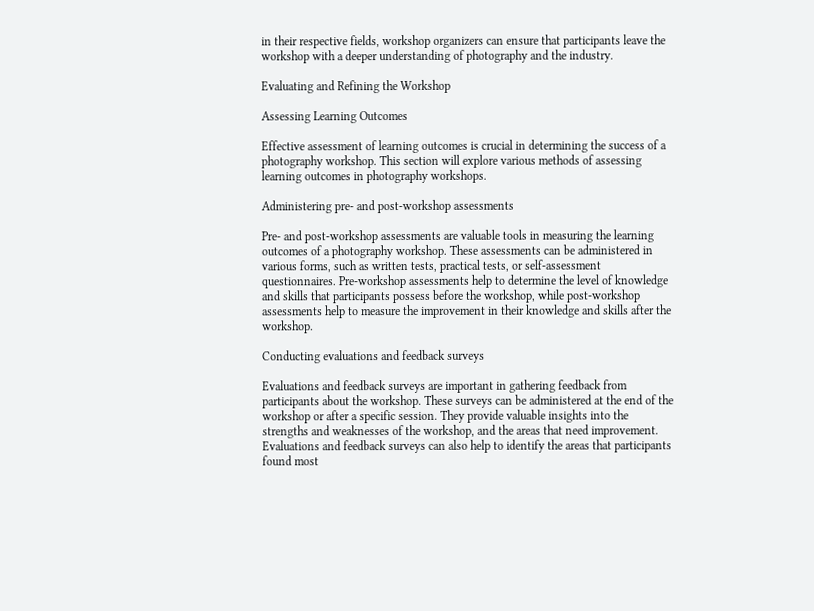in their respective fields, workshop organizers can ensure that participants leave the workshop with a deeper understanding of photography and the industry.

Evaluating and Refining the Workshop

Assessing Learning Outcomes

Effective assessment of learning outcomes is crucial in determining the success of a photography workshop. This section will explore various methods of assessing learning outcomes in photography workshops.

Administering pre- and post-workshop assessments

Pre- and post-workshop assessments are valuable tools in measuring the learning outcomes of a photography workshop. These assessments can be administered in various forms, such as written tests, practical tests, or self-assessment questionnaires. Pre-workshop assessments help to determine the level of knowledge and skills that participants possess before the workshop, while post-workshop assessments help to measure the improvement in their knowledge and skills after the workshop.

Conducting evaluations and feedback surveys

Evaluations and feedback surveys are important in gathering feedback from participants about the workshop. These surveys can be administered at the end of the workshop or after a specific session. They provide valuable insights into the strengths and weaknesses of the workshop, and the areas that need improvement. Evaluations and feedback surveys can also help to identify the areas that participants found most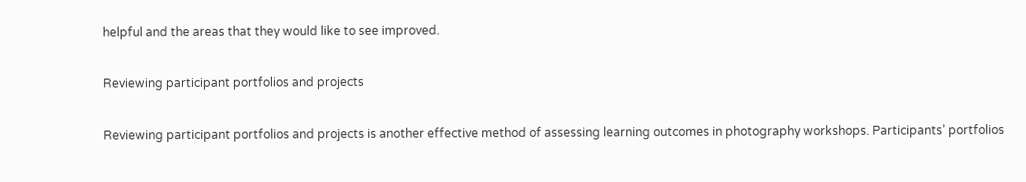helpful and the areas that they would like to see improved.

Reviewing participant portfolios and projects

Reviewing participant portfolios and projects is another effective method of assessing learning outcomes in photography workshops. Participants’ portfolios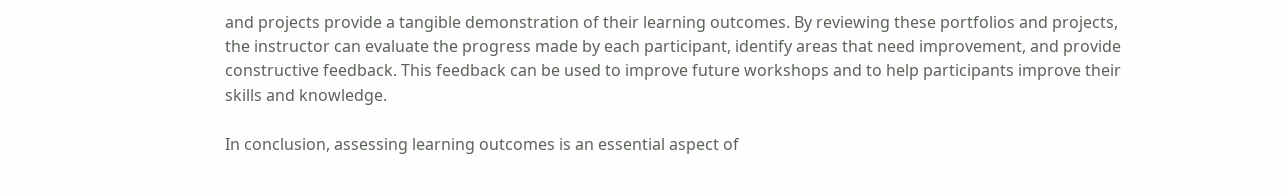and projects provide a tangible demonstration of their learning outcomes. By reviewing these portfolios and projects, the instructor can evaluate the progress made by each participant, identify areas that need improvement, and provide constructive feedback. This feedback can be used to improve future workshops and to help participants improve their skills and knowledge.

In conclusion, assessing learning outcomes is an essential aspect of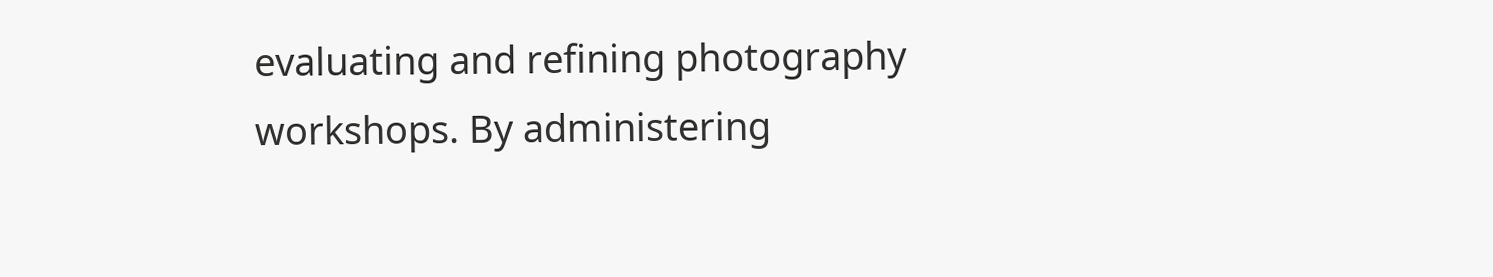evaluating and refining photography workshops. By administering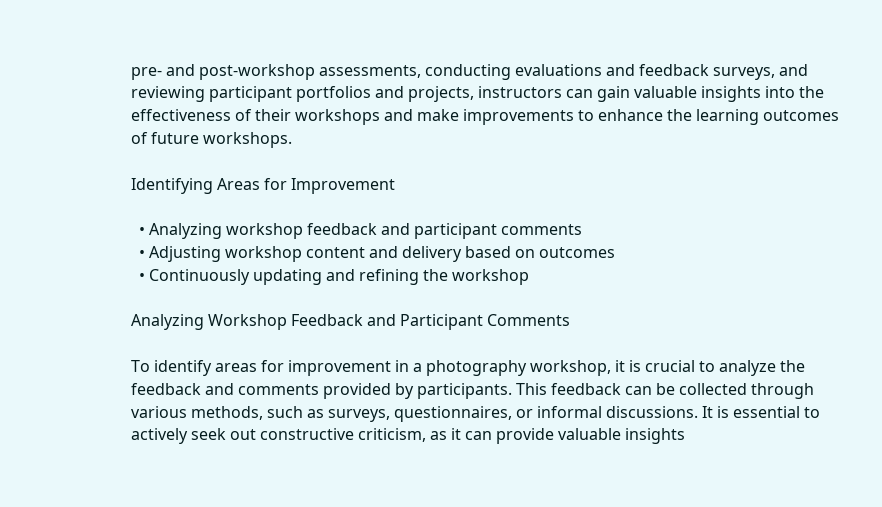pre- and post-workshop assessments, conducting evaluations and feedback surveys, and reviewing participant portfolios and projects, instructors can gain valuable insights into the effectiveness of their workshops and make improvements to enhance the learning outcomes of future workshops.

Identifying Areas for Improvement

  • Analyzing workshop feedback and participant comments
  • Adjusting workshop content and delivery based on outcomes
  • Continuously updating and refining the workshop

Analyzing Workshop Feedback and Participant Comments

To identify areas for improvement in a photography workshop, it is crucial to analyze the feedback and comments provided by participants. This feedback can be collected through various methods, such as surveys, questionnaires, or informal discussions. It is essential to actively seek out constructive criticism, as it can provide valuable insights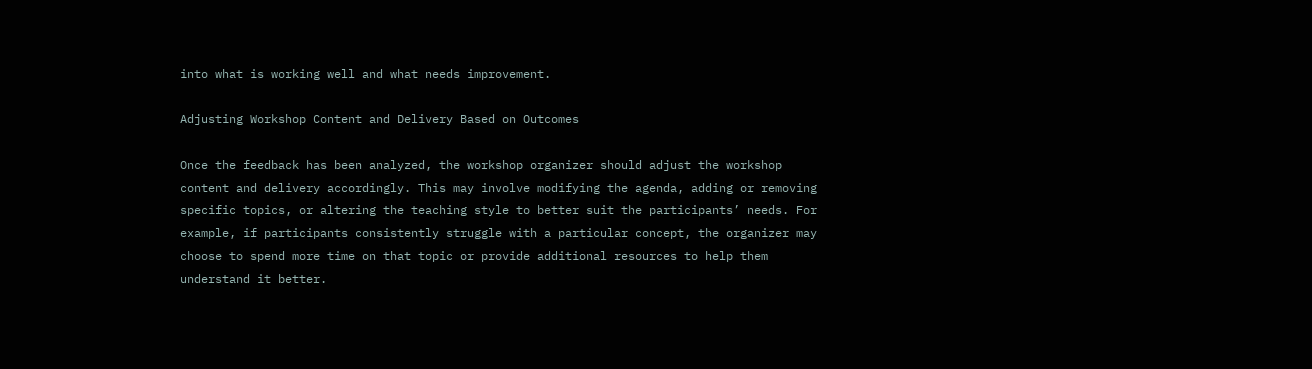into what is working well and what needs improvement.

Adjusting Workshop Content and Delivery Based on Outcomes

Once the feedback has been analyzed, the workshop organizer should adjust the workshop content and delivery accordingly. This may involve modifying the agenda, adding or removing specific topics, or altering the teaching style to better suit the participants’ needs. For example, if participants consistently struggle with a particular concept, the organizer may choose to spend more time on that topic or provide additional resources to help them understand it better.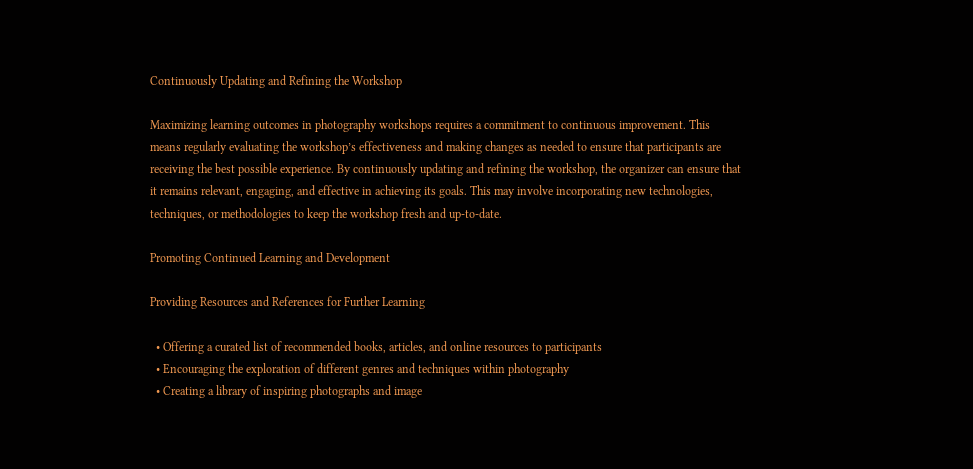Continuously Updating and Refining the Workshop

Maximizing learning outcomes in photography workshops requires a commitment to continuous improvement. This means regularly evaluating the workshop’s effectiveness and making changes as needed to ensure that participants are receiving the best possible experience. By continuously updating and refining the workshop, the organizer can ensure that it remains relevant, engaging, and effective in achieving its goals. This may involve incorporating new technologies, techniques, or methodologies to keep the workshop fresh and up-to-date.

Promoting Continued Learning and Development

Providing Resources and References for Further Learning

  • Offering a curated list of recommended books, articles, and online resources to participants
  • Encouraging the exploration of different genres and techniques within photography
  • Creating a library of inspiring photographs and image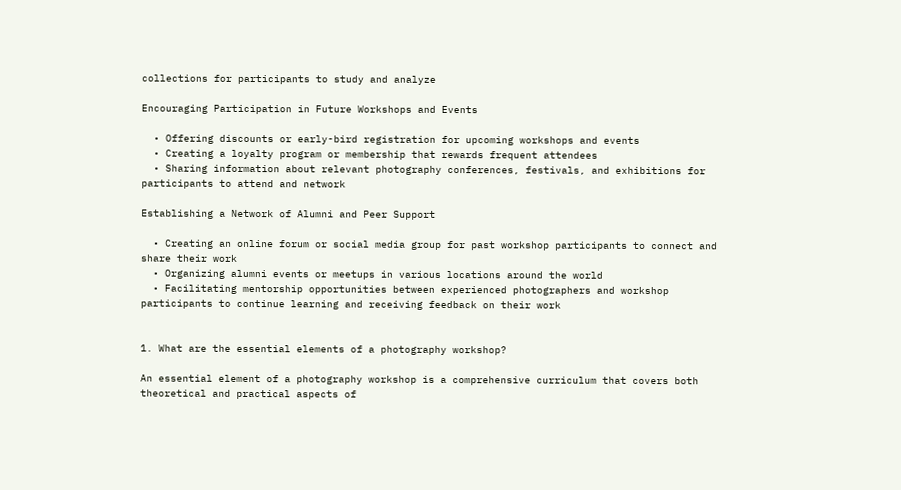collections for participants to study and analyze

Encouraging Participation in Future Workshops and Events

  • Offering discounts or early-bird registration for upcoming workshops and events
  • Creating a loyalty program or membership that rewards frequent attendees
  • Sharing information about relevant photography conferences, festivals, and exhibitions for participants to attend and network

Establishing a Network of Alumni and Peer Support

  • Creating an online forum or social media group for past workshop participants to connect and share their work
  • Organizing alumni events or meetups in various locations around the world
  • Facilitating mentorship opportunities between experienced photographers and workshop participants to continue learning and receiving feedback on their work


1. What are the essential elements of a photography workshop?

An essential element of a photography workshop is a comprehensive curriculum that covers both theoretical and practical aspects of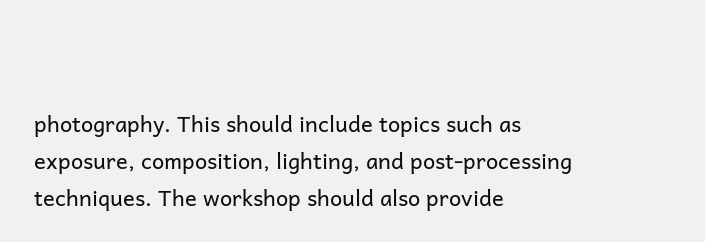photography. This should include topics such as exposure, composition, lighting, and post-processing techniques. The workshop should also provide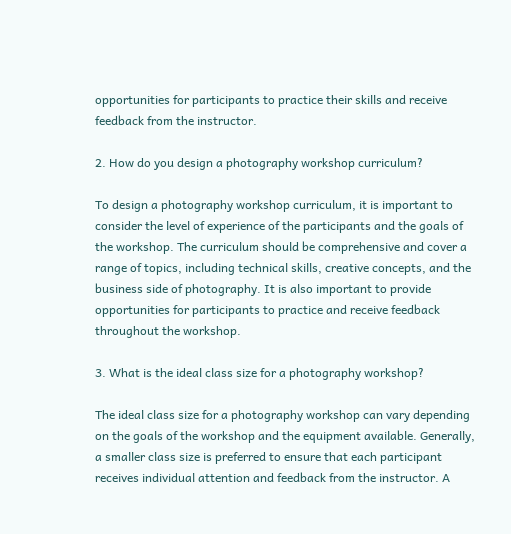opportunities for participants to practice their skills and receive feedback from the instructor.

2. How do you design a photography workshop curriculum?

To design a photography workshop curriculum, it is important to consider the level of experience of the participants and the goals of the workshop. The curriculum should be comprehensive and cover a range of topics, including technical skills, creative concepts, and the business side of photography. It is also important to provide opportunities for participants to practice and receive feedback throughout the workshop.

3. What is the ideal class size for a photography workshop?

The ideal class size for a photography workshop can vary depending on the goals of the workshop and the equipment available. Generally, a smaller class size is preferred to ensure that each participant receives individual attention and feedback from the instructor. A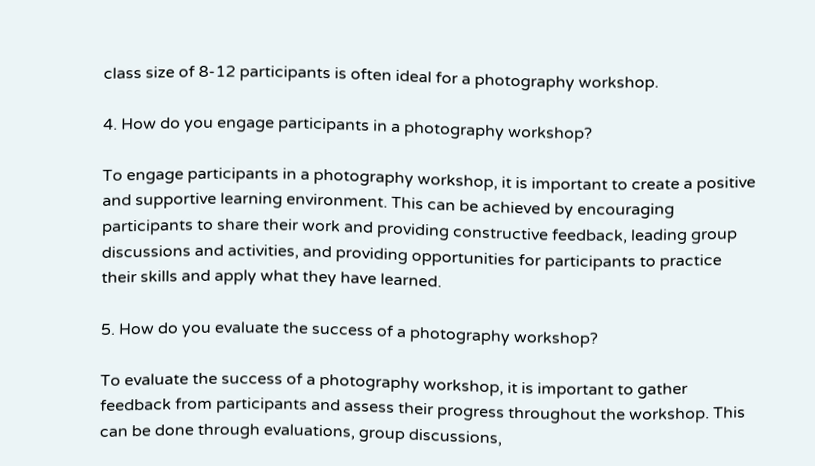class size of 8-12 participants is often ideal for a photography workshop.

4. How do you engage participants in a photography workshop?

To engage participants in a photography workshop, it is important to create a positive and supportive learning environment. This can be achieved by encouraging participants to share their work and providing constructive feedback, leading group discussions and activities, and providing opportunities for participants to practice their skills and apply what they have learned.

5. How do you evaluate the success of a photography workshop?

To evaluate the success of a photography workshop, it is important to gather feedback from participants and assess their progress throughout the workshop. This can be done through evaluations, group discussions,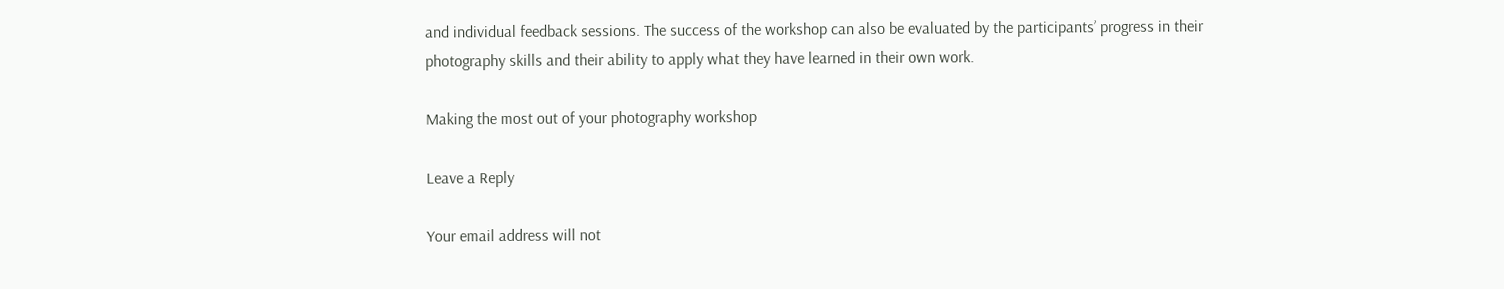and individual feedback sessions. The success of the workshop can also be evaluated by the participants’ progress in their photography skills and their ability to apply what they have learned in their own work.

Making the most out of your photography workshop

Leave a Reply

Your email address will not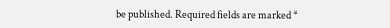be published. Required fields are marked *